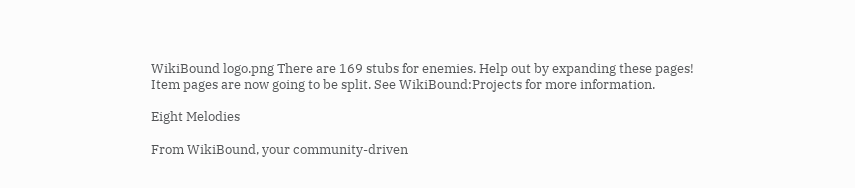WikiBound logo.png There are 169 stubs for enemies. Help out by expanding these pages!
Item pages are now going to be split. See WikiBound:Projects for more information.

Eight Melodies

From WikiBound, your community-driven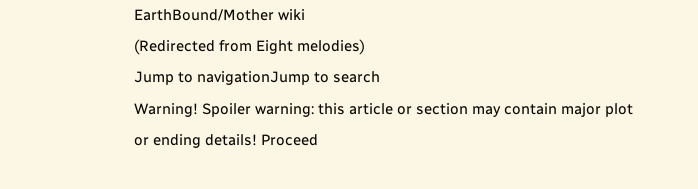EarthBound/Mother wiki
(Redirected from Eight melodies)
Jump to navigationJump to search
Warning! Spoiler warning: this article or section may contain major plot or ending details! Proceed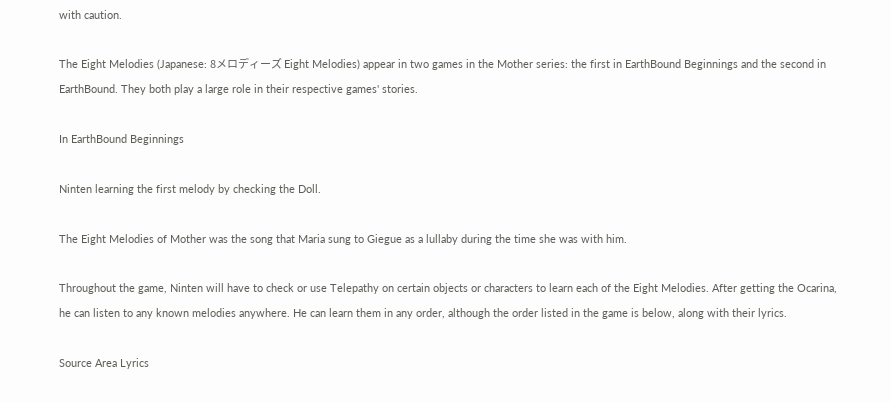with caution.

The Eight Melodies (Japanese: 8メロディーズ Eight Melodies) appear in two games in the Mother series: the first in EarthBound Beginnings and the second in EarthBound. They both play a large role in their respective games' stories.

In EarthBound Beginnings

Ninten learning the first melody by checking the Doll.

The Eight Melodies of Mother was the song that Maria sung to Giegue as a lullaby during the time she was with him.

Throughout the game, Ninten will have to check or use Telepathy on certain objects or characters to learn each of the Eight Melodies. After getting the Ocarina, he can listen to any known melodies anywhere. He can learn them in any order, although the order listed in the game is below, along with their lyrics.

Source Area Lyrics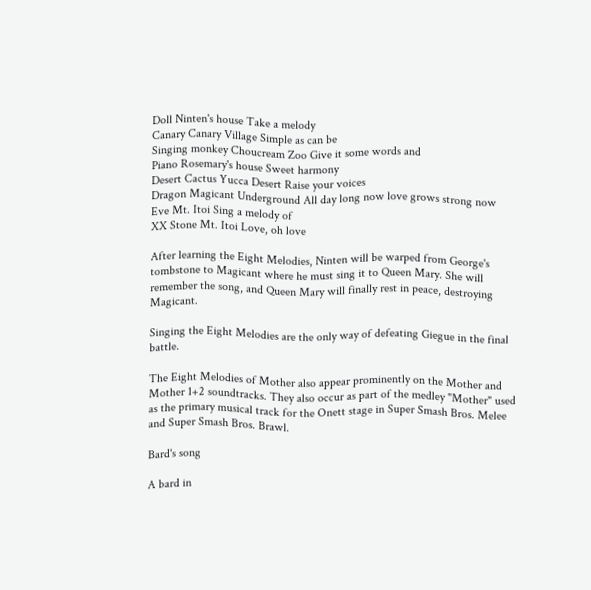Doll Ninten's house Take a melody
Canary Canary Village Simple as can be
Singing monkey Choucream Zoo Give it some words and
Piano Rosemary's house Sweet harmony
Desert Cactus Yucca Desert Raise your voices
Dragon Magicant Underground All day long now love grows strong now
Eve Mt. Itoi Sing a melody of
XX Stone Mt. Itoi Love, oh love

After learning the Eight Melodies, Ninten will be warped from George's tombstone to Magicant where he must sing it to Queen Mary. She will remember the song, and Queen Mary will finally rest in peace, destroying Magicant.

Singing the Eight Melodies are the only way of defeating Giegue in the final battle.

The Eight Melodies of Mother also appear prominently on the Mother and Mother 1+2 soundtracks. They also occur as part of the medley "Mother" used as the primary musical track for the Onett stage in Super Smash Bros. Melee and Super Smash Bros. Brawl.

Bard's song

A bard in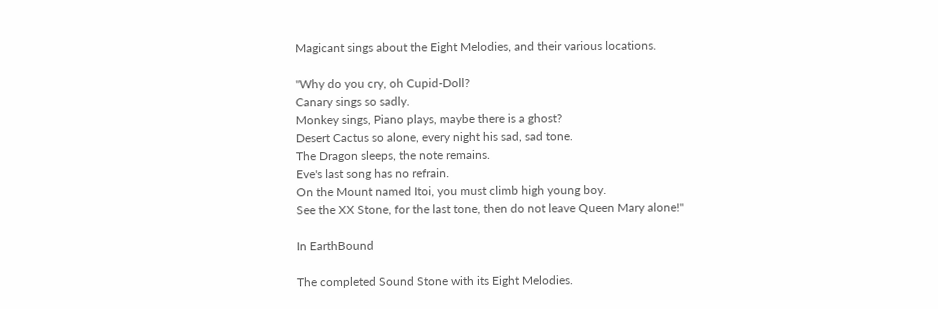Magicant sings about the Eight Melodies, and their various locations.

"Why do you cry, oh Cupid-Doll?
Canary sings so sadly.
Monkey sings, Piano plays, maybe there is a ghost?
Desert Cactus so alone, every night his sad, sad tone.
The Dragon sleeps, the note remains.
Eve's last song has no refrain.
On the Mount named Itoi, you must climb high young boy.
See the XX Stone, for the last tone, then do not leave Queen Mary alone!"

In EarthBound

The completed Sound Stone with its Eight Melodies.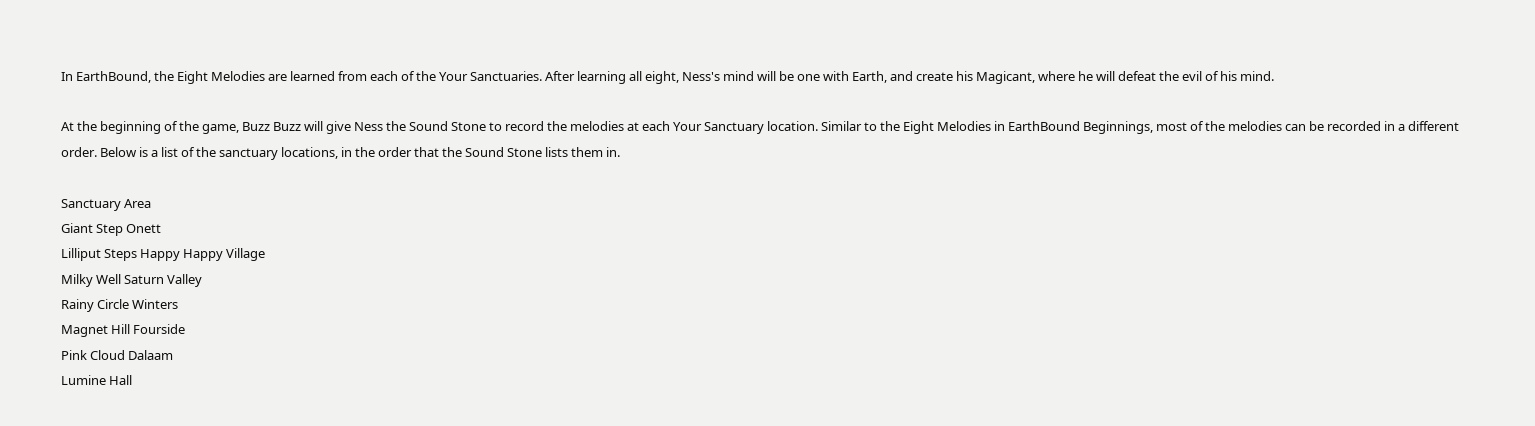In EarthBound, the Eight Melodies are learned from each of the Your Sanctuaries. After learning all eight, Ness's mind will be one with Earth, and create his Magicant, where he will defeat the evil of his mind.

At the beginning of the game, Buzz Buzz will give Ness the Sound Stone to record the melodies at each Your Sanctuary location. Similar to the Eight Melodies in EarthBound Beginnings, most of the melodies can be recorded in a different order. Below is a list of the sanctuary locations, in the order that the Sound Stone lists them in.

Sanctuary Area
Giant Step Onett
Lilliput Steps Happy Happy Village
Milky Well Saturn Valley
Rainy Circle Winters
Magnet Hill Fourside
Pink Cloud Dalaam
Lumine Hall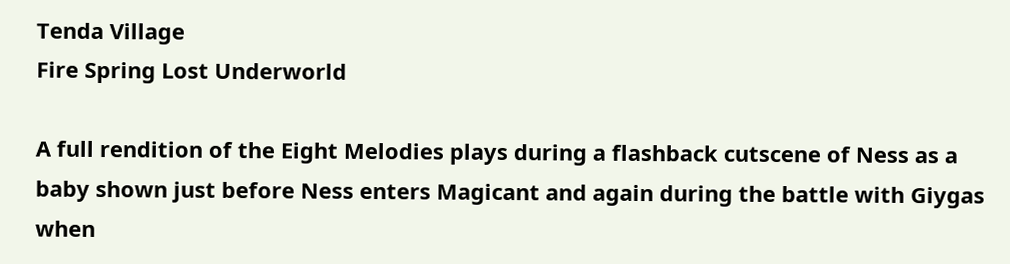Tenda Village
Fire Spring Lost Underworld

A full rendition of the Eight Melodies plays during a flashback cutscene of Ness as a baby shown just before Ness enters Magicant and again during the battle with Giygas when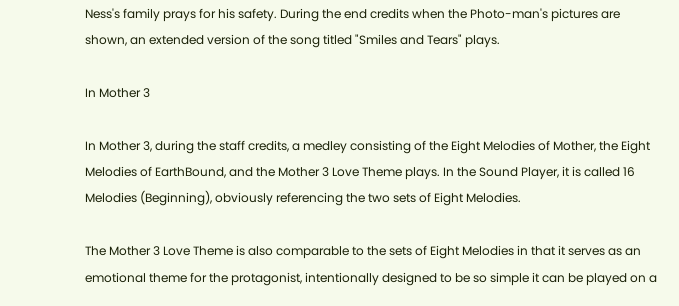Ness's family prays for his safety. During the end credits when the Photo-man's pictures are shown, an extended version of the song titled "Smiles and Tears" plays.

In Mother 3

In Mother 3, during the staff credits, a medley consisting of the Eight Melodies of Mother, the Eight Melodies of EarthBound, and the Mother 3 Love Theme plays. In the Sound Player, it is called 16 Melodies (Beginning), obviously referencing the two sets of Eight Melodies.

The Mother 3 Love Theme is also comparable to the sets of Eight Melodies in that it serves as an emotional theme for the protagonist, intentionally designed to be so simple it can be played on a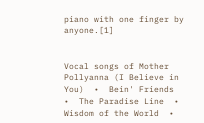piano with one finger by anyone.[1]


Vocal songs of Mother
Pollyanna (I Believe in You)  •  Bein' Friends  •  The Paradise Line  •  Wisdom of the World  •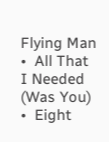Flying Man  •  All That I Needed (Was You)  •  Eight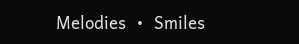Melodies  •  Smiles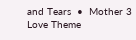and Tears  •  Mother 3 Love Theme